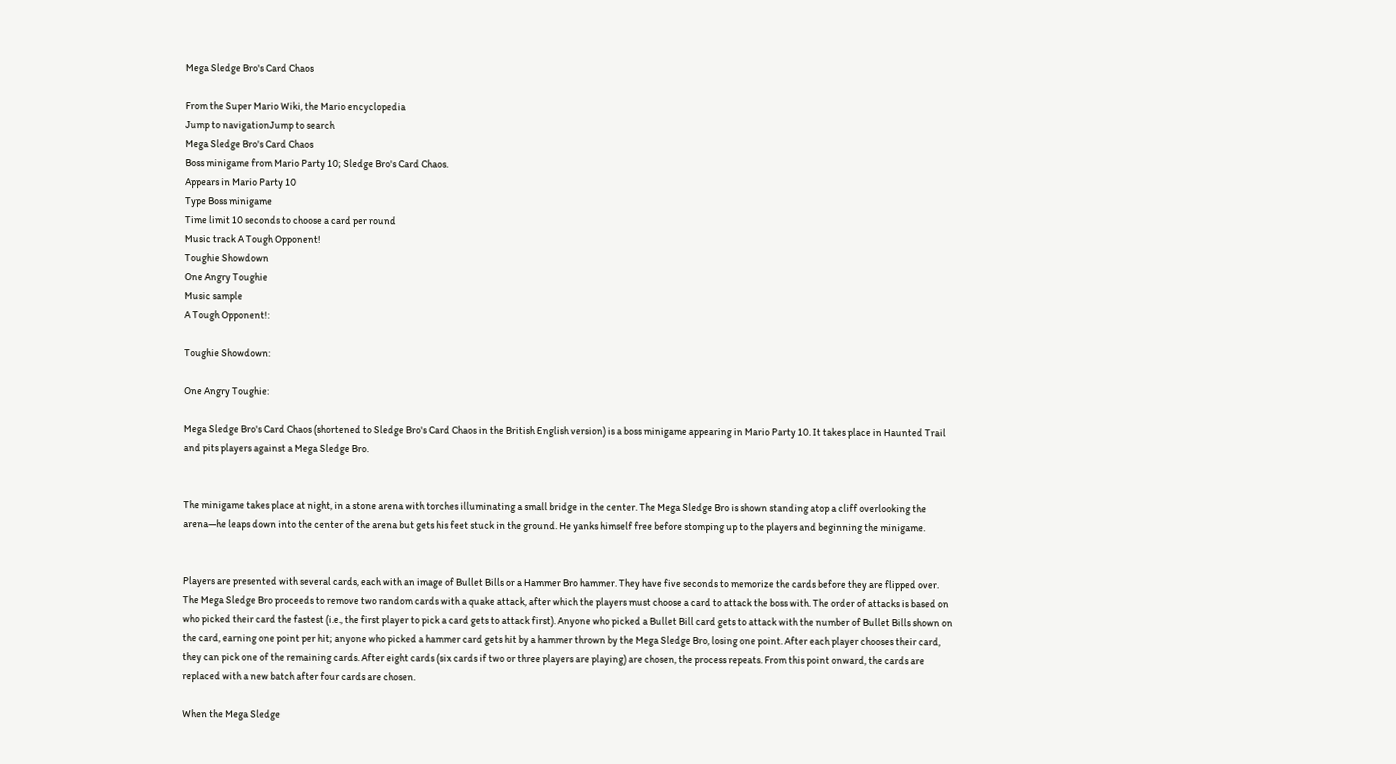Mega Sledge Bro's Card Chaos

From the Super Mario Wiki, the Mario encyclopedia
Jump to navigationJump to search
Mega Sledge Bro's Card Chaos
Boss minigame from Mario Party 10; Sledge Bro's Card Chaos.
Appears in Mario Party 10
Type Boss minigame
Time limit 10 seconds to choose a card per round
Music track A Tough Opponent!
Toughie Showdown
One Angry Toughie
Music sample
A Tough Opponent!:

Toughie Showdown:

One Angry Toughie:

Mega Sledge Bro's Card Chaos (shortened to Sledge Bro's Card Chaos in the British English version) is a boss minigame appearing in Mario Party 10. It takes place in Haunted Trail and pits players against a Mega Sledge Bro.


The minigame takes place at night, in a stone arena with torches illuminating a small bridge in the center. The Mega Sledge Bro is shown standing atop a cliff overlooking the arena—he leaps down into the center of the arena but gets his feet stuck in the ground. He yanks himself free before stomping up to the players and beginning the minigame.


Players are presented with several cards, each with an image of Bullet Bills or a Hammer Bro hammer. They have five seconds to memorize the cards before they are flipped over. The Mega Sledge Bro proceeds to remove two random cards with a quake attack, after which the players must choose a card to attack the boss with. The order of attacks is based on who picked their card the fastest (i.e., the first player to pick a card gets to attack first). Anyone who picked a Bullet Bill card gets to attack with the number of Bullet Bills shown on the card, earning one point per hit; anyone who picked a hammer card gets hit by a hammer thrown by the Mega Sledge Bro, losing one point. After each player chooses their card, they can pick one of the remaining cards. After eight cards (six cards if two or three players are playing) are chosen, the process repeats. From this point onward, the cards are replaced with a new batch after four cards are chosen.

When the Mega Sledge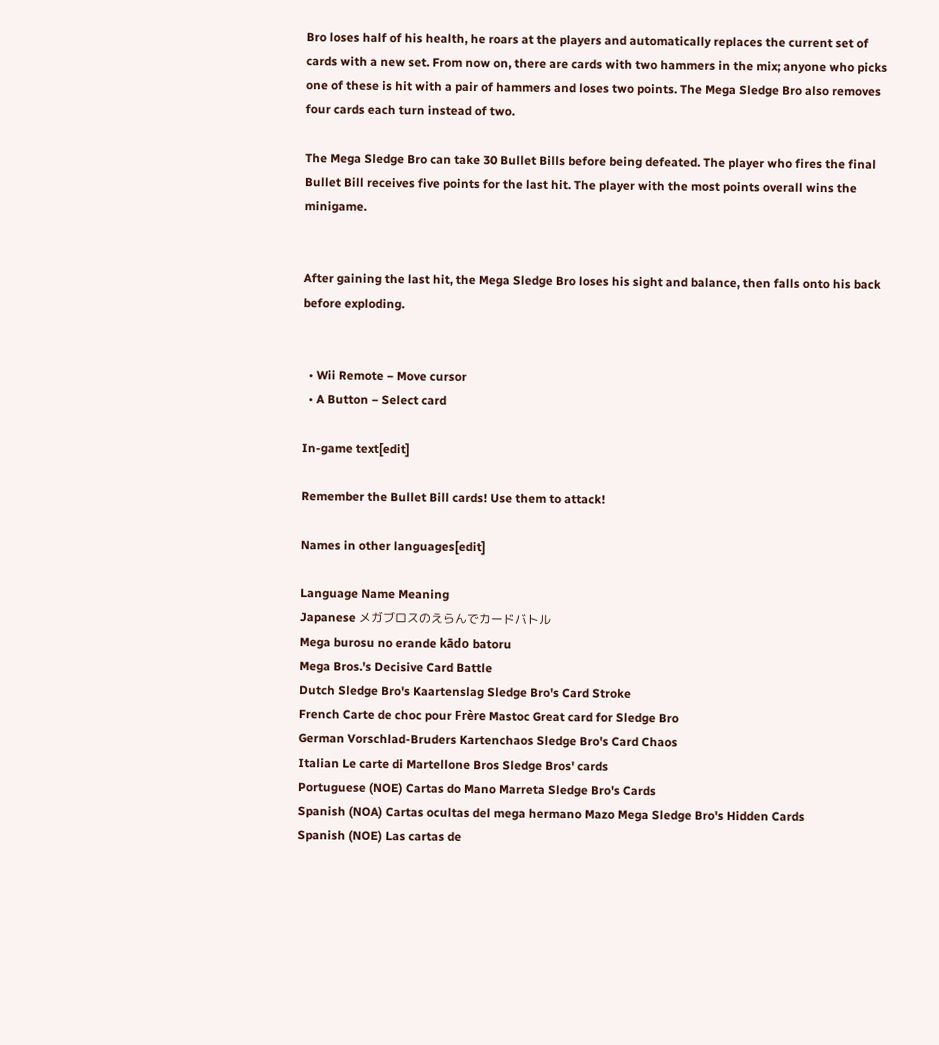Bro loses half of his health, he roars at the players and automatically replaces the current set of cards with a new set. From now on, there are cards with two hammers in the mix; anyone who picks one of these is hit with a pair of hammers and loses two points. The Mega Sledge Bro also removes four cards each turn instead of two.

The Mega Sledge Bro can take 30 Bullet Bills before being defeated. The player who fires the final Bullet Bill receives five points for the last hit. The player with the most points overall wins the minigame.


After gaining the last hit, the Mega Sledge Bro loses his sight and balance, then falls onto his back before exploding.


  • Wii Remote − Move cursor
  • A Button − Select card

In-game text[edit]

Remember the Bullet Bill cards! Use them to attack!

Names in other languages[edit]

Language Name Meaning
Japanese メガブロスのえらんでカードバトル
Mega burosu no erande kādo batoru
Mega Bros.'s Decisive Card Battle
Dutch Sledge Bro's Kaartenslag Sledge Bro's Card Stroke
French Carte de choc pour Frère Mastoc Great card for Sledge Bro
German Vorschlad-Bruders Kartenchaos Sledge Bro's Card Chaos
Italian Le carte di Martellone Bros Sledge Bros' cards
Portuguese (NOE) Cartas do Mano Marreta Sledge Bro's Cards
Spanish (NOA) Cartas ocultas del mega hermano Mazo Mega Sledge Bro's Hidden Cards
Spanish (NOE) Las cartas de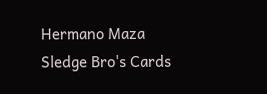Hermano Maza Sledge Bro's Cards